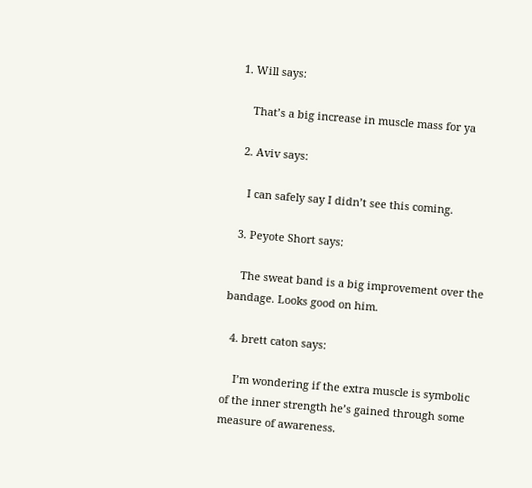1. Will says:

    That’s a big increase in muscle mass for ya

  2. Aviv says:

    I can safely say I didn’t see this coming.

  3. Peyote Short says:

    The sweat band is a big improvement over the bandage. Looks good on him.

  4. brett caton says:

    I’m wondering if the extra muscle is symbolic of the inner strength he’s gained through some measure of awareness.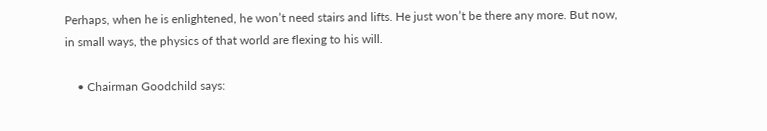Perhaps, when he is enlightened, he won’t need stairs and lifts. He just won’t be there any more. But now, in small ways, the physics of that world are flexing to his will.

    • Chairman Goodchild says: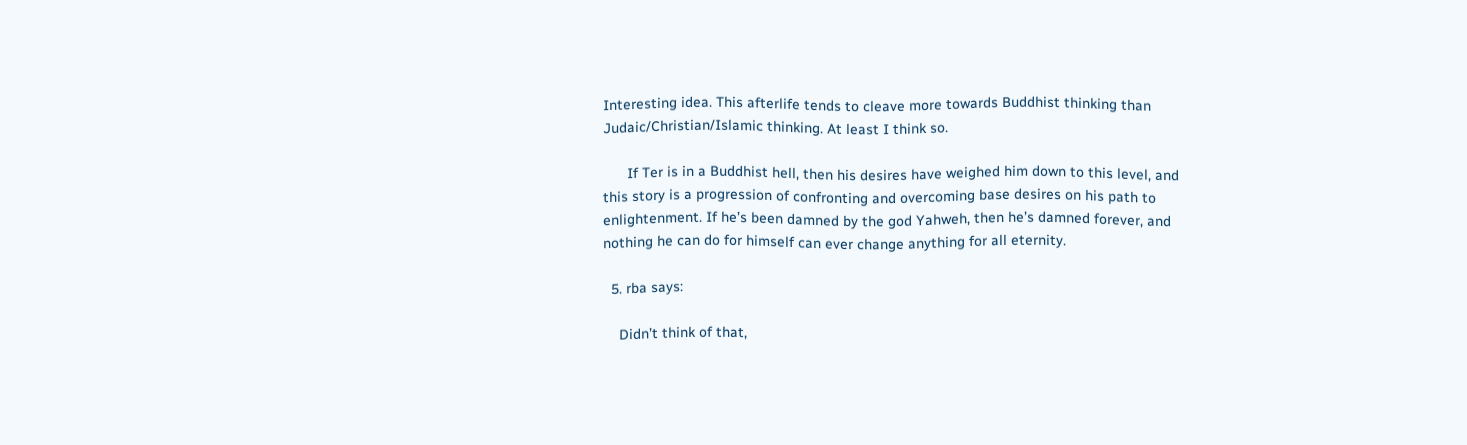Interesting idea. This afterlife tends to cleave more towards Buddhist thinking than Judaic/Christian/Islamic thinking. At least I think so.

      If Ter is in a Buddhist hell, then his desires have weighed him down to this level, and this story is a progression of confronting and overcoming base desires on his path to enlightenment. If he’s been damned by the god Yahweh, then he’s damned forever, and nothing he can do for himself can ever change anything for all eternity.

  5. rba says:

    Didn’t think of that,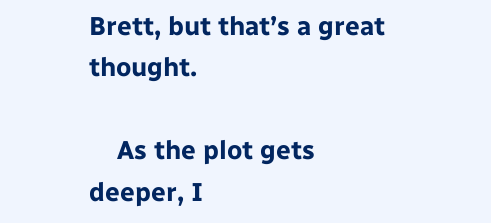Brett, but that’s a great thought.

    As the plot gets deeper, I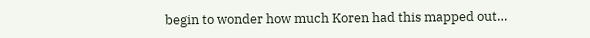begin to wonder how much Koren had this mapped out…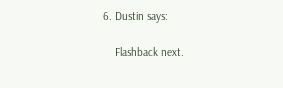6. Dustin says:

    Flashback next.